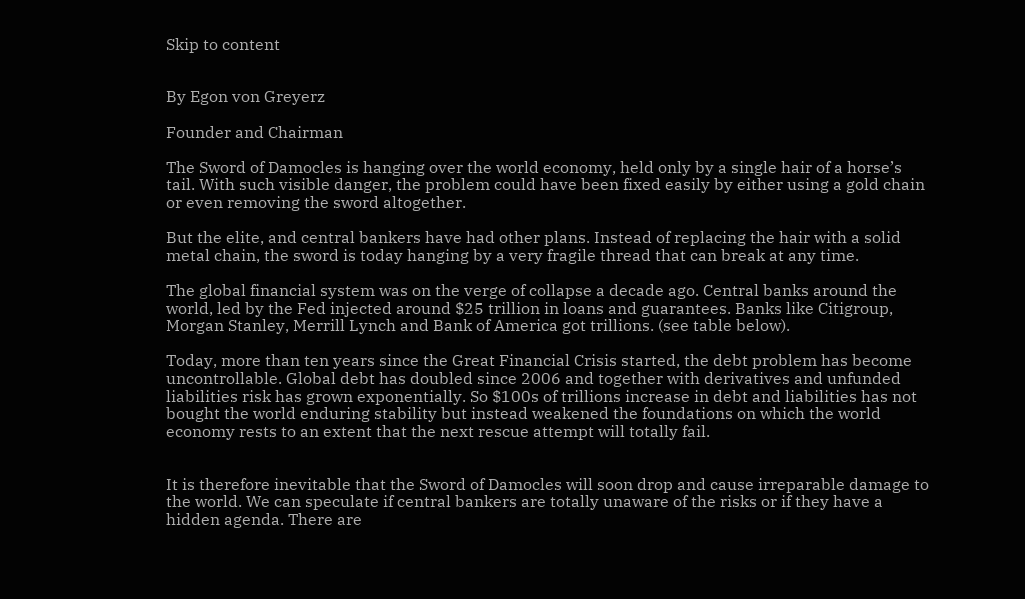Skip to content


By Egon von Greyerz

Founder and Chairman

The Sword of Damocles is hanging over the world economy, held only by a single hair of a horse’s tail. With such visible danger, the problem could have been fixed easily by either using a gold chain or even removing the sword altogether.

But the elite, and central bankers have had other plans. Instead of replacing the hair with a solid metal chain, the sword is today hanging by a very fragile thread that can break at any time.

The global financial system was on the verge of collapse a decade ago. Central banks around the world, led by the Fed injected around $25 trillion in loans and guarantees. Banks like Citigroup, Morgan Stanley, Merrill Lynch and Bank of America got trillions. (see table below).

Today, more than ten years since the Great Financial Crisis started, the debt problem has become uncontrollable. Global debt has doubled since 2006 and together with derivatives and unfunded liabilities risk has grown exponentially. So $100s of trillions increase in debt and liabilities has not bought the world enduring stability but instead weakened the foundations on which the world economy rests to an extent that the next rescue attempt will totally fail.


It is therefore inevitable that the Sword of Damocles will soon drop and cause irreparable damage to the world. We can speculate if central bankers are totally unaware of the risks or if they have a hidden agenda. There are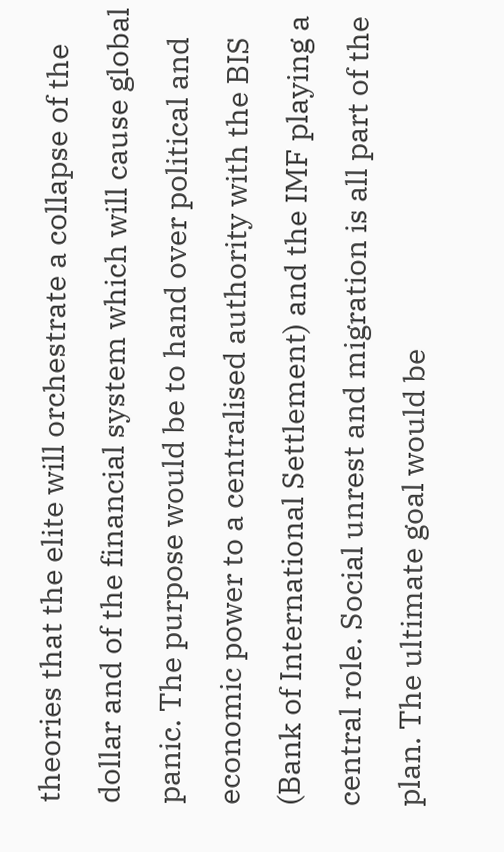theories that the elite will orchestrate a collapse of the dollar and of the financial system which will cause global panic. The purpose would be to hand over political and economic power to a centralised authority with the BIS (Bank of International Settlement) and the IMF playing a central role. Social unrest and migration is all part of the plan. The ultimate goal would be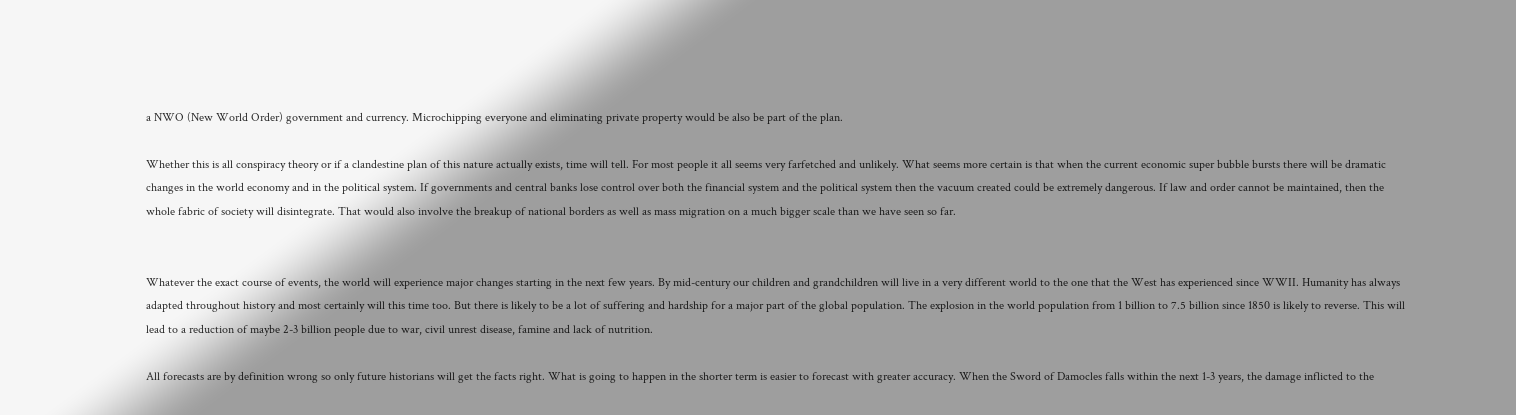a NWO (New World Order) government and currency. Microchipping everyone and eliminating private property would be also be part of the plan.

Whether this is all conspiracy theory or if a clandestine plan of this nature actually exists, time will tell. For most people it all seems very farfetched and unlikely. What seems more certain is that when the current economic super bubble bursts there will be dramatic changes in the world economy and in the political system. If governments and central banks lose control over both the financial system and the political system then the vacuum created could be extremely dangerous. If law and order cannot be maintained, then the whole fabric of society will disintegrate. That would also involve the breakup of national borders as well as mass migration on a much bigger scale than we have seen so far.


Whatever the exact course of events, the world will experience major changes starting in the next few years. By mid-century our children and grandchildren will live in a very different world to the one that the West has experienced since WWII. Humanity has always adapted throughout history and most certainly will this time too. But there is likely to be a lot of suffering and hardship for a major part of the global population. The explosion in the world population from 1 billion to 7.5 billion since 1850 is likely to reverse. This will lead to a reduction of maybe 2-3 billion people due to war, civil unrest disease, famine and lack of nutrition.

All forecasts are by definition wrong so only future historians will get the facts right. What is going to happen in the shorter term is easier to forecast with greater accuracy. When the Sword of Damocles falls within the next 1-3 years, the damage inflicted to the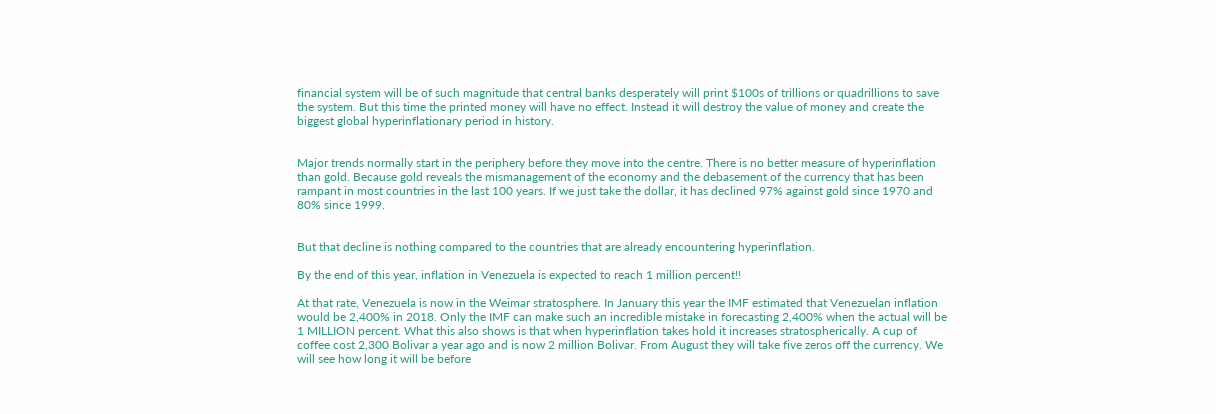financial system will be of such magnitude that central banks desperately will print $100s of trillions or quadrillions to save the system. But this time the printed money will have no effect. Instead it will destroy the value of money and create the biggest global hyperinflationary period in history.


Major trends normally start in the periphery before they move into the centre. There is no better measure of hyperinflation than gold. Because gold reveals the mismanagement of the economy and the debasement of the currency that has been rampant in most countries in the last 100 years. If we just take the dollar, it has declined 97% against gold since 1970 and 80% since 1999.


But that decline is nothing compared to the countries that are already encountering hyperinflation.

By the end of this year, inflation in Venezuela is expected to reach 1 million percent!!

At that rate, Venezuela is now in the Weimar stratosphere. In January this year the IMF estimated that Venezuelan inflation would be 2,400% in 2018. Only the IMF can make such an incredible mistake in forecasting 2,400% when the actual will be 1 MILLION percent. What this also shows is that when hyperinflation takes hold it increases stratospherically. A cup of coffee cost 2,300 Bolivar a year ago and is now 2 million Bolivar. From August they will take five zeros off the currency. We will see how long it will be before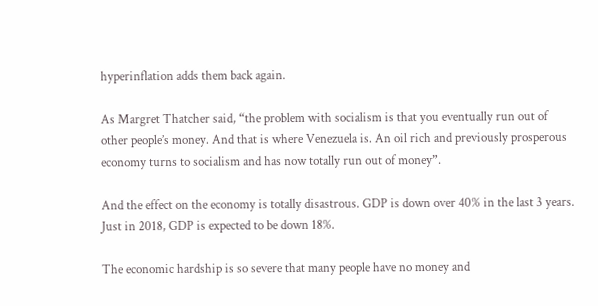hyperinflation adds them back again.

As Margret Thatcher said, “the problem with socialism is that you eventually run out of other people’s money. And that is where Venezuela is. An oil rich and previously prosperous economy turns to socialism and has now totally run out of money”.

And the effect on the economy is totally disastrous. GDP is down over 40% in the last 3 years. Just in 2018, GDP is expected to be down 18%.

The economic hardship is so severe that many people have no money and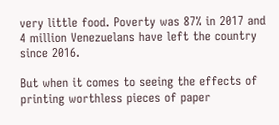very little food. Poverty was 87% in 2017 and 4 million Venezuelans have left the country since 2016.

But when it comes to seeing the effects of printing worthless pieces of paper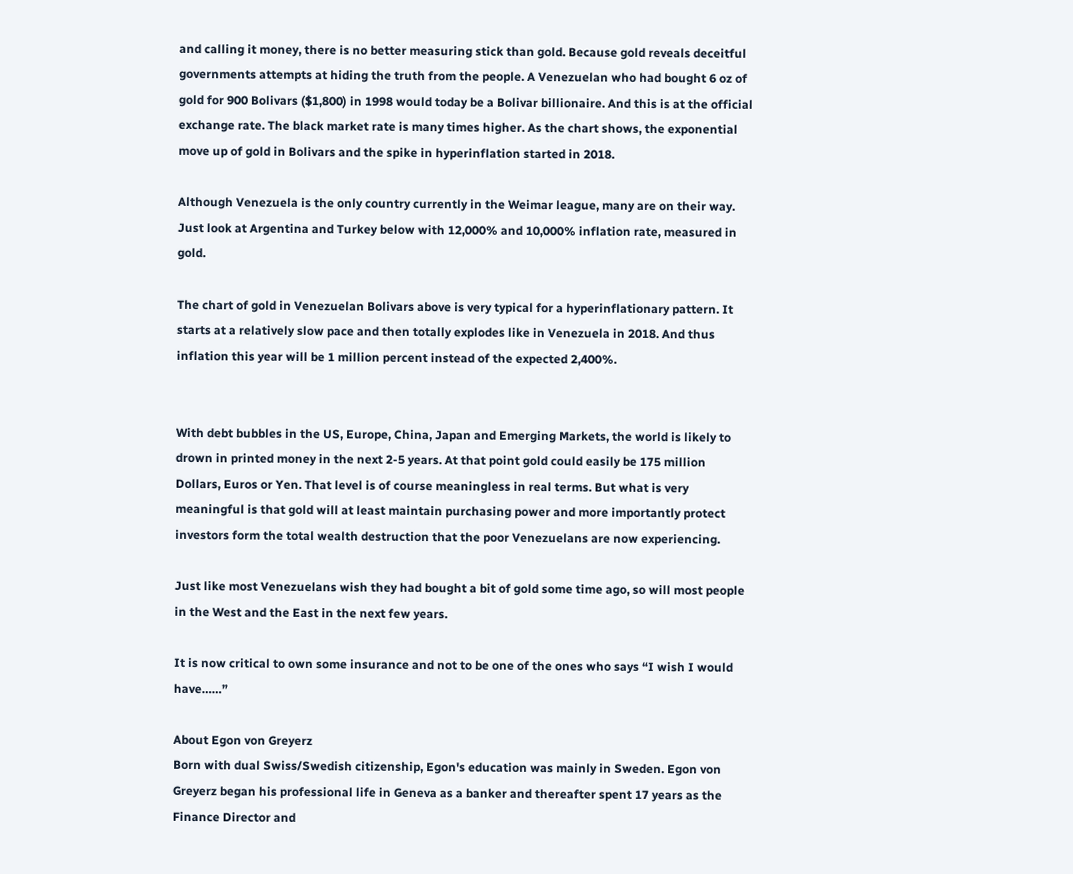and calling it money, there is no better measuring stick than gold. Because gold reveals deceitful governments attempts at hiding the truth from the people. A Venezuelan who had bought 6 oz of gold for 900 Bolivars ($1,800) in 1998 would today be a Bolivar billionaire. And this is at the official exchange rate. The black market rate is many times higher. As the chart shows, the exponential move up of gold in Bolivars and the spike in hyperinflation started in 2018.

Although Venezuela is the only country currently in the Weimar league, many are on their way. Just look at Argentina and Turkey below with 12,000% and 10,000% inflation rate, measured in gold.

The chart of gold in Venezuelan Bolivars above is very typical for a hyperinflationary pattern. It starts at a relatively slow pace and then totally explodes like in Venezuela in 2018. And thus inflation this year will be 1 million percent instead of the expected 2,400%.


With debt bubbles in the US, Europe, China, Japan and Emerging Markets, the world is likely to drown in printed money in the next 2-5 years. At that point gold could easily be 175 million Dollars, Euros or Yen. That level is of course meaningless in real terms. But what is very meaningful is that gold will at least maintain purchasing power and more importantly protect investors form the total wealth destruction that the poor Venezuelans are now experiencing.

Just like most Venezuelans wish they had bought a bit of gold some time ago, so will most people in the West and the East in the next few years.

It is now critical to own some insurance and not to be one of the ones who says “I wish I would have……”

About Egon von Greyerz
Born with dual Swiss/Swedish citizenship, Egon's education was mainly in Sweden. Egon von Greyerz began his professional life in Geneva as a banker and thereafter spent 17 years as the Finance Director and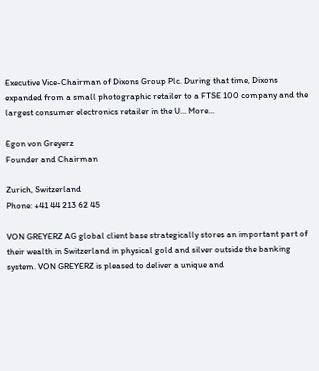Executive Vice-Chairman of Dixons Group Plc. During that time, Dixons expanded from a small photographic retailer to a FTSE 100 company and the largest consumer electronics retailer in the U... More...

Egon von Greyerz
Founder and Chairman

Zurich, Switzerland
Phone: +41 44 213 62 45

VON GREYERZ AG global client base strategically stores an important part of their wealth in Switzerland in physical gold and silver outside the banking system. VON GREYERZ is pleased to deliver a unique and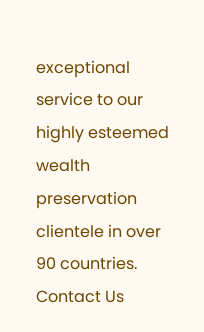exceptional service to our highly esteemed wealth preservation clientele in over 90 countries.
Contact Us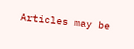Articles may be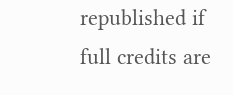republished if full credits are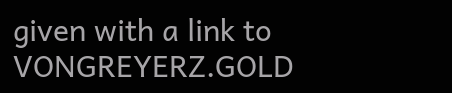given with a link to VONGREYERZ.GOLD